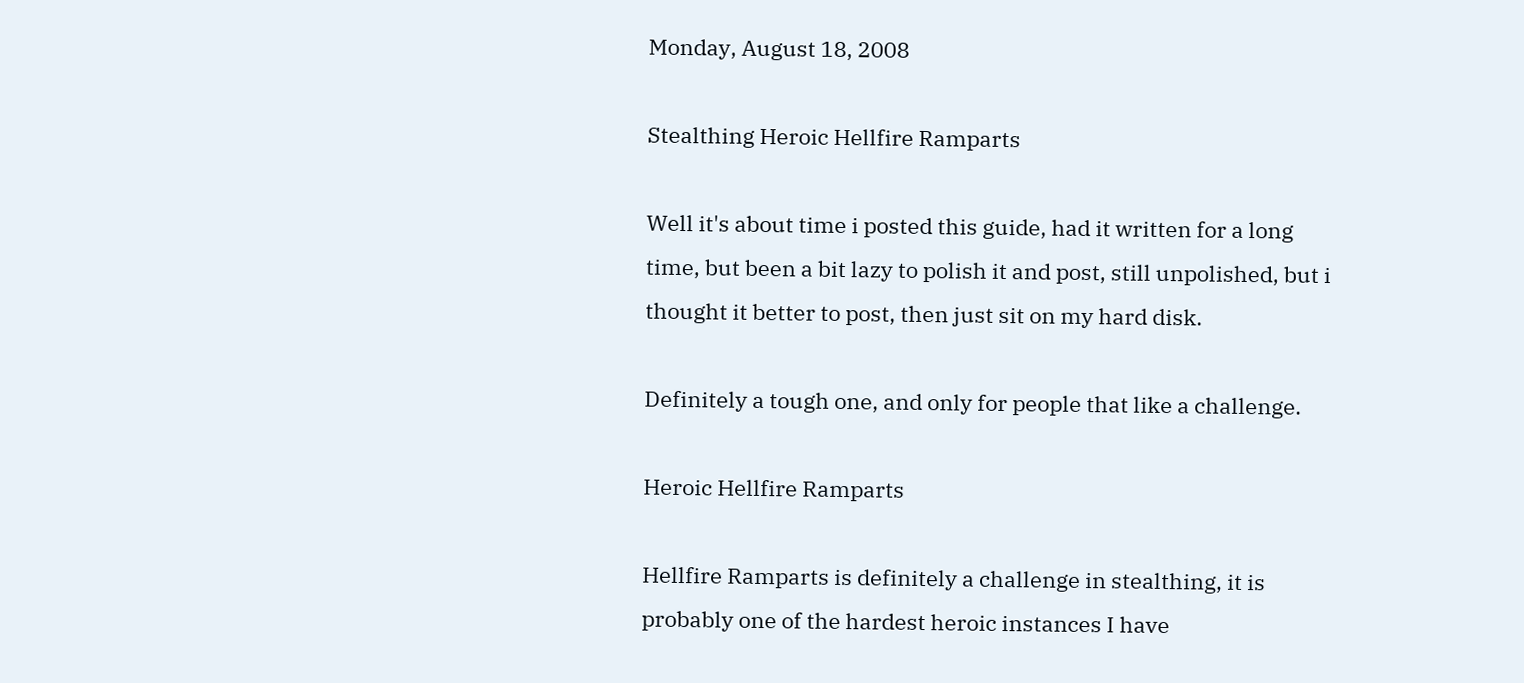Monday, August 18, 2008

Stealthing Heroic Hellfire Ramparts

Well it's about time i posted this guide, had it written for a long time, but been a bit lazy to polish it and post, still unpolished, but i thought it better to post, then just sit on my hard disk.

Definitely a tough one, and only for people that like a challenge.

Heroic Hellfire Ramparts

Hellfire Ramparts is definitely a challenge in stealthing, it is probably one of the hardest heroic instances I have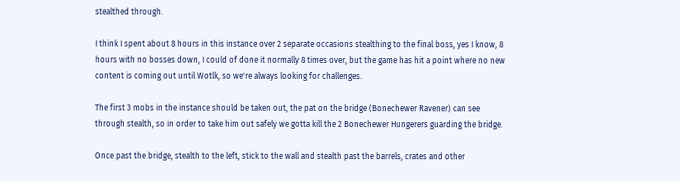stealthed through.

I think I spent about 8 hours in this instance over 2 separate occasions stealthing to the final boss, yes I know, 8 hours with no bosses down, I could of done it normally 8 times over, but the game has hit a point where no new content is coming out until Wotlk, so we're always looking for challenges.

The first 3 mobs in the instance should be taken out, the pat on the bridge (Bonechewer Ravener) can see through stealth, so in order to take him out safely we gotta kill the 2 Bonechewer Hungerers guarding the bridge.

Once past the bridge, stealth to the left, stick to the wall and stealth past the barrels, crates and other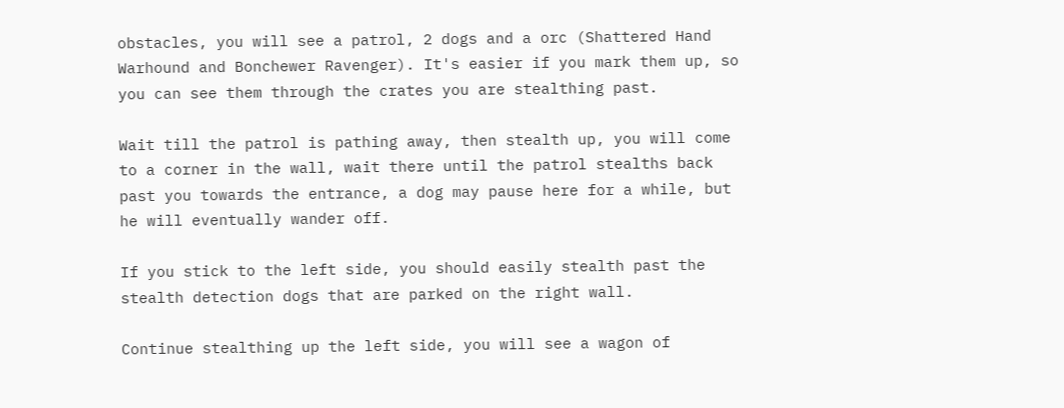obstacles, you will see a patrol, 2 dogs and a orc (Shattered Hand Warhound and Bonchewer Ravenger). It's easier if you mark them up, so you can see them through the crates you are stealthing past.

Wait till the patrol is pathing away, then stealth up, you will come to a corner in the wall, wait there until the patrol stealths back past you towards the entrance, a dog may pause here for a while, but he will eventually wander off.

If you stick to the left side, you should easily stealth past the stealth detection dogs that are parked on the right wall.

Continue stealthing up the left side, you will see a wagon of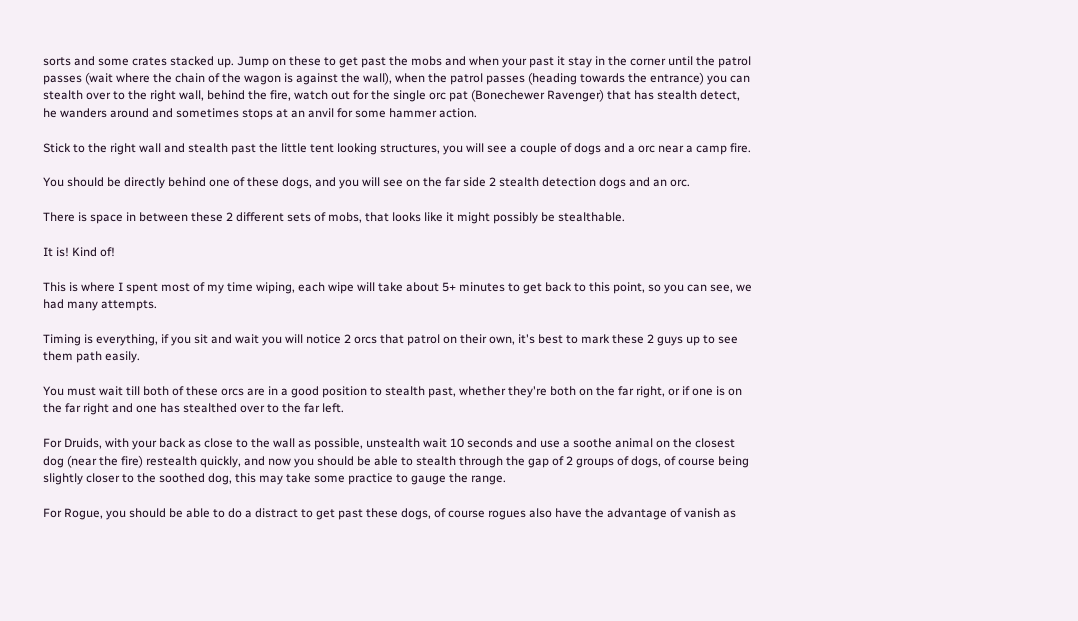sorts and some crates stacked up. Jump on these to get past the mobs and when your past it stay in the corner until the patrol passes (wait where the chain of the wagon is against the wall), when the patrol passes (heading towards the entrance) you can stealth over to the right wall, behind the fire, watch out for the single orc pat (Bonechewer Ravenger) that has stealth detect, he wanders around and sometimes stops at an anvil for some hammer action.

Stick to the right wall and stealth past the little tent looking structures, you will see a couple of dogs and a orc near a camp fire.

You should be directly behind one of these dogs, and you will see on the far side 2 stealth detection dogs and an orc.

There is space in between these 2 different sets of mobs, that looks like it might possibly be stealthable.

It is! Kind of!

This is where I spent most of my time wiping, each wipe will take about 5+ minutes to get back to this point, so you can see, we had many attempts.

Timing is everything, if you sit and wait you will notice 2 orcs that patrol on their own, it's best to mark these 2 guys up to see them path easily.

You must wait till both of these orcs are in a good position to stealth past, whether they're both on the far right, or if one is on the far right and one has stealthed over to the far left.

For Druids, with your back as close to the wall as possible, unstealth wait 10 seconds and use a soothe animal on the closest dog (near the fire) restealth quickly, and now you should be able to stealth through the gap of 2 groups of dogs, of course being slightly closer to the soothed dog, this may take some practice to gauge the range.

For Rogue, you should be able to do a distract to get past these dogs, of course rogues also have the advantage of vanish as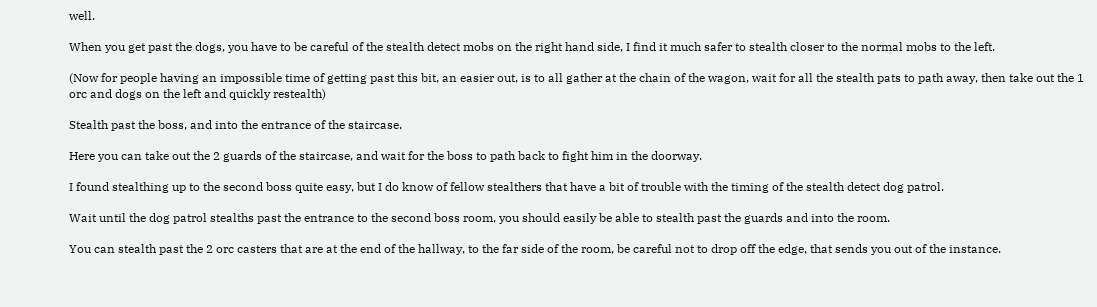well.

When you get past the dogs, you have to be careful of the stealth detect mobs on the right hand side, I find it much safer to stealth closer to the normal mobs to the left.

(Now for people having an impossible time of getting past this bit, an easier out, is to all gather at the chain of the wagon, wait for all the stealth pats to path away, then take out the 1 orc and dogs on the left and quickly restealth)

Stealth past the boss, and into the entrance of the staircase.

Here you can take out the 2 guards of the staircase, and wait for the boss to path back to fight him in the doorway.

I found stealthing up to the second boss quite easy, but I do know of fellow stealthers that have a bit of trouble with the timing of the stealth detect dog patrol.

Wait until the dog patrol stealths past the entrance to the second boss room, you should easily be able to stealth past the guards and into the room.

You can stealth past the 2 orc casters that are at the end of the hallway, to the far side of the room, be careful not to drop off the edge, that sends you out of the instance.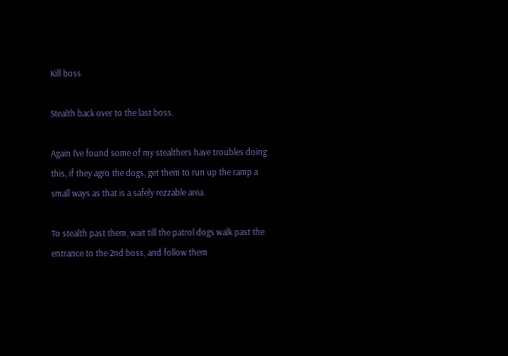Kill boss

Stealth back over to the last boss.

Again I've found some of my stealthers have troubles doing this, if they agro the dogs, get them to run up the ramp a small ways as that is a safely rezzable area.

To stealth past them, wait till the patrol dogs walk past the entrance to the 2nd boss, and follow them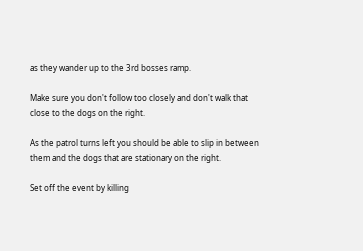as they wander up to the 3rd bosses ramp.

Make sure you don't follow too closely and don't walk that close to the dogs on the right.

As the patrol turns left you should be able to slip in between them and the dogs that are stationary on the right.

Set off the event by killing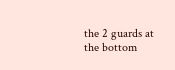the 2 guards at the bottom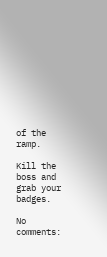of the ramp.

Kill the boss and grab your badges.

No comments: